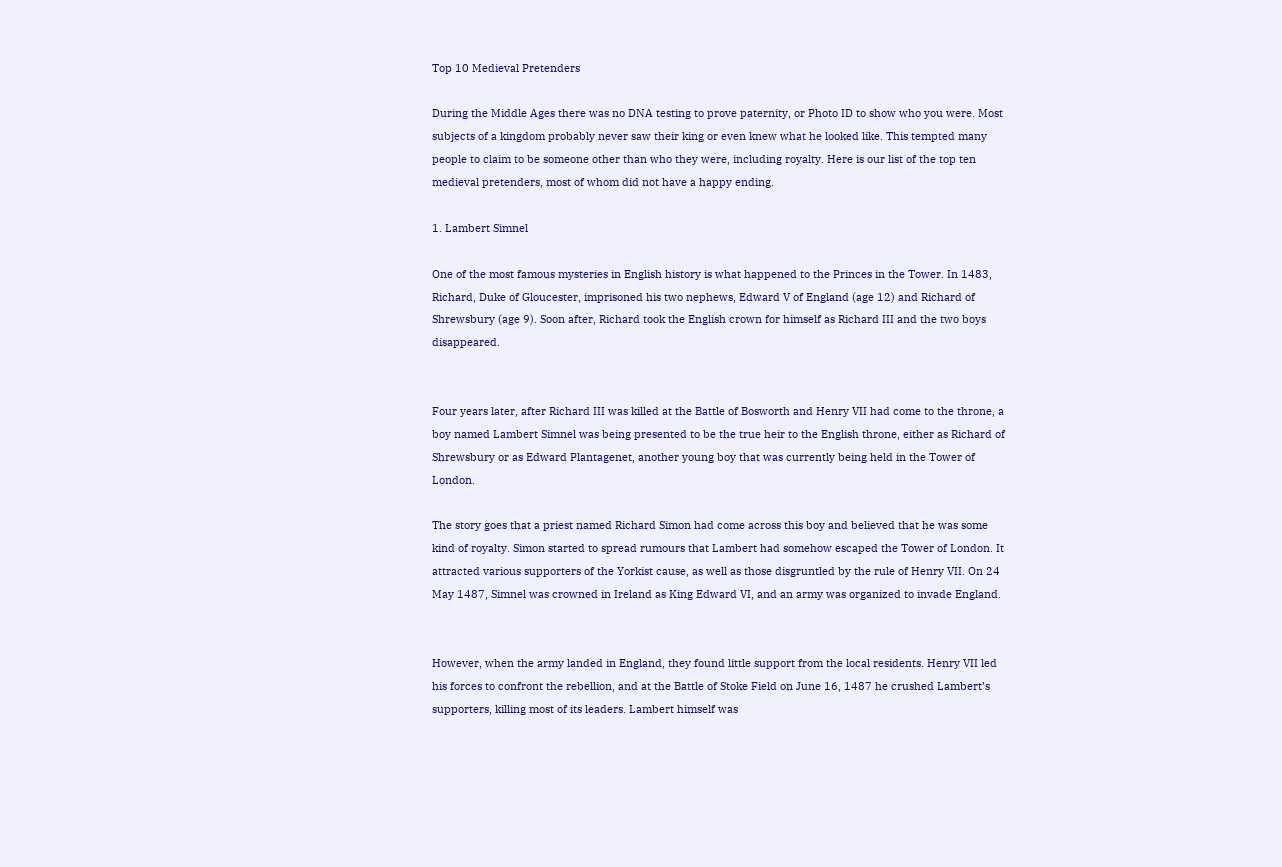Top 10 Medieval Pretenders

During the Middle Ages there was no DNA testing to prove paternity, or Photo ID to show who you were. Most subjects of a kingdom probably never saw their king or even knew what he looked like. This tempted many people to claim to be someone other than who they were, including royalty. Here is our list of the top ten medieval pretenders, most of whom did not have a happy ending.

1. Lambert Simnel

One of the most famous mysteries in English history is what happened to the Princes in the Tower. In 1483, Richard, Duke of Gloucester, imprisoned his two nephews, Edward V of England (age 12) and Richard of Shrewsbury (age 9). Soon after, Richard took the English crown for himself as Richard III and the two boys disappeared.


Four years later, after Richard III was killed at the Battle of Bosworth and Henry VII had come to the throne, a boy named Lambert Simnel was being presented to be the true heir to the English throne, either as Richard of Shrewsbury or as Edward Plantagenet, another young boy that was currently being held in the Tower of London.

The story goes that a priest named Richard Simon had come across this boy and believed that he was some kind of royalty. Simon started to spread rumours that Lambert had somehow escaped the Tower of London. It attracted various supporters of the Yorkist cause, as well as those disgruntled by the rule of Henry VII. On 24 May 1487, Simnel was crowned in Ireland as King Edward VI, and an army was organized to invade England.


However, when the army landed in England, they found little support from the local residents. Henry VII led his forces to confront the rebellion, and at the Battle of Stoke Field on June 16, 1487 he crushed Lambert’s supporters, killing most of its leaders. Lambert himself was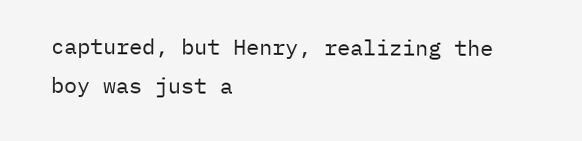captured, but Henry, realizing the boy was just a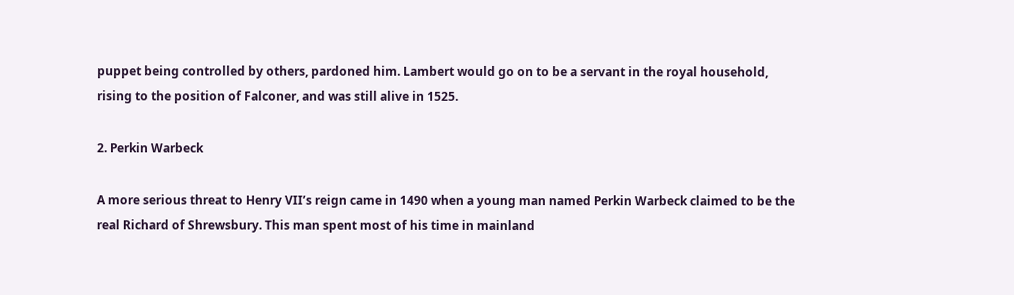puppet being controlled by others, pardoned him. Lambert would go on to be a servant in the royal household, rising to the position of Falconer, and was still alive in 1525.

2. Perkin Warbeck

A more serious threat to Henry VII’s reign came in 1490 when a young man named Perkin Warbeck claimed to be the real Richard of Shrewsbury. This man spent most of his time in mainland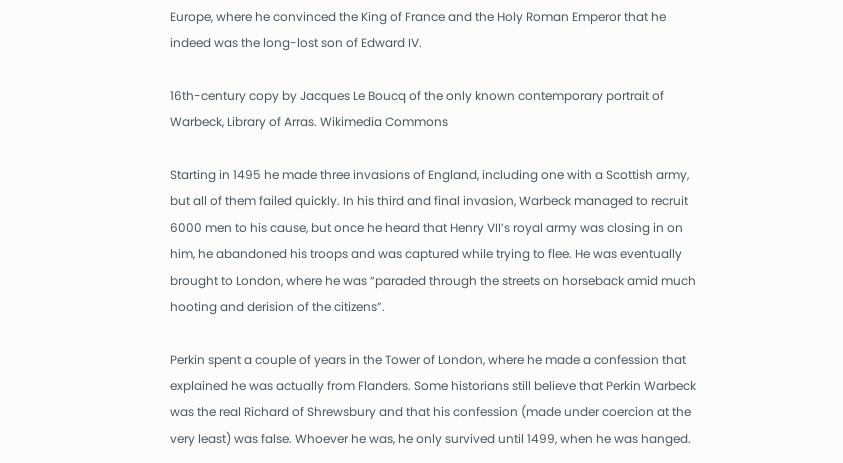Europe, where he convinced the King of France and the Holy Roman Emperor that he indeed was the long-lost son of Edward IV.

16th-century copy by Jacques Le Boucq of the only known contemporary portrait of Warbeck, Library of Arras. Wikimedia Commons

Starting in 1495 he made three invasions of England, including one with a Scottish army, but all of them failed quickly. In his third and final invasion, Warbeck managed to recruit 6000 men to his cause, but once he heard that Henry VII’s royal army was closing in on him, he abandoned his troops and was captured while trying to flee. He was eventually brought to London, where he was “paraded through the streets on horseback amid much hooting and derision of the citizens”.

Perkin spent a couple of years in the Tower of London, where he made a confession that explained he was actually from Flanders. Some historians still believe that Perkin Warbeck was the real Richard of Shrewsbury and that his confession (made under coercion at the very least) was false. Whoever he was, he only survived until 1499, when he was hanged.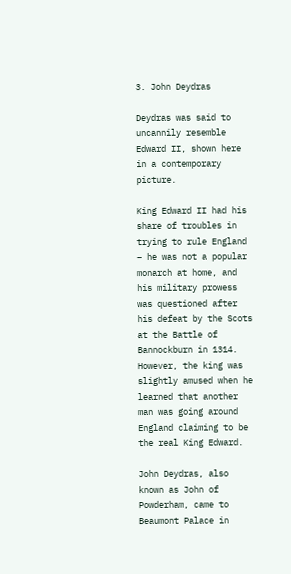3. John Deydras

Deydras was said to uncannily resemble Edward II, shown here in a contemporary picture.

King Edward II had his share of troubles in trying to rule England – he was not a popular monarch at home, and his military prowess was questioned after his defeat by the Scots at the Battle of Bannockburn in 1314. However, the king was slightly amused when he learned that another man was going around England claiming to be the real King Edward.

John Deydras, also known as John of Powderham, came to Beaumont Palace in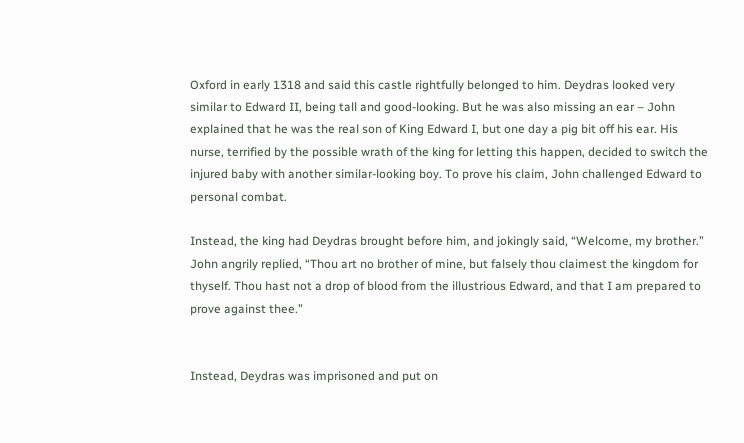Oxford in early 1318 and said this castle rightfully belonged to him. Deydras looked very similar to Edward II, being tall and good-looking. But he was also missing an ear – John explained that he was the real son of King Edward I, but one day a pig bit off his ear. His nurse, terrified by the possible wrath of the king for letting this happen, decided to switch the injured baby with another similar-looking boy. To prove his claim, John challenged Edward to personal combat.

Instead, the king had Deydras brought before him, and jokingly said, “Welcome, my brother.” John angrily replied, “Thou art no brother of mine, but falsely thou claimest the kingdom for thyself. Thou hast not a drop of blood from the illustrious Edward, and that I am prepared to prove against thee.”


Instead, Deydras was imprisoned and put on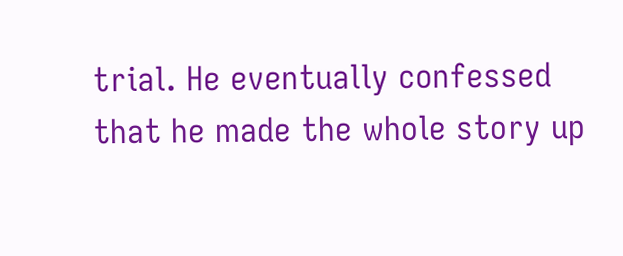trial. He eventually confessed that he made the whole story up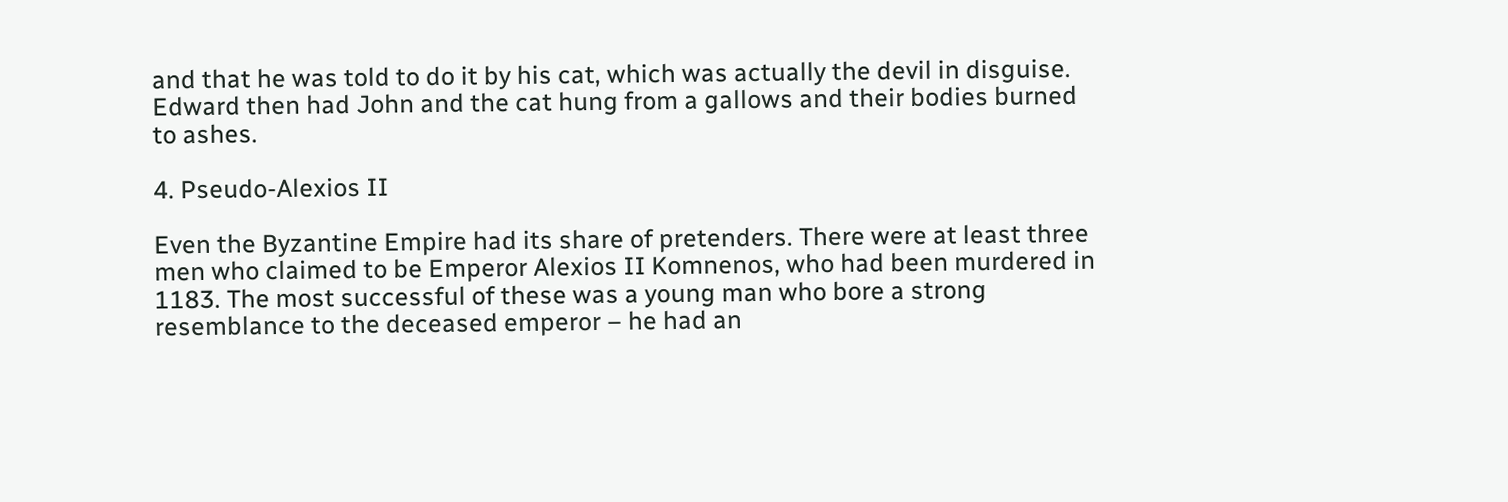and that he was told to do it by his cat, which was actually the devil in disguise. Edward then had John and the cat hung from a gallows and their bodies burned to ashes.

4. Pseudo-Alexios II

Even the Byzantine Empire had its share of pretenders. There were at least three men who claimed to be Emperor Alexios II Komnenos, who had been murdered in 1183. The most successful of these was a young man who bore a strong resemblance to the deceased emperor – he had an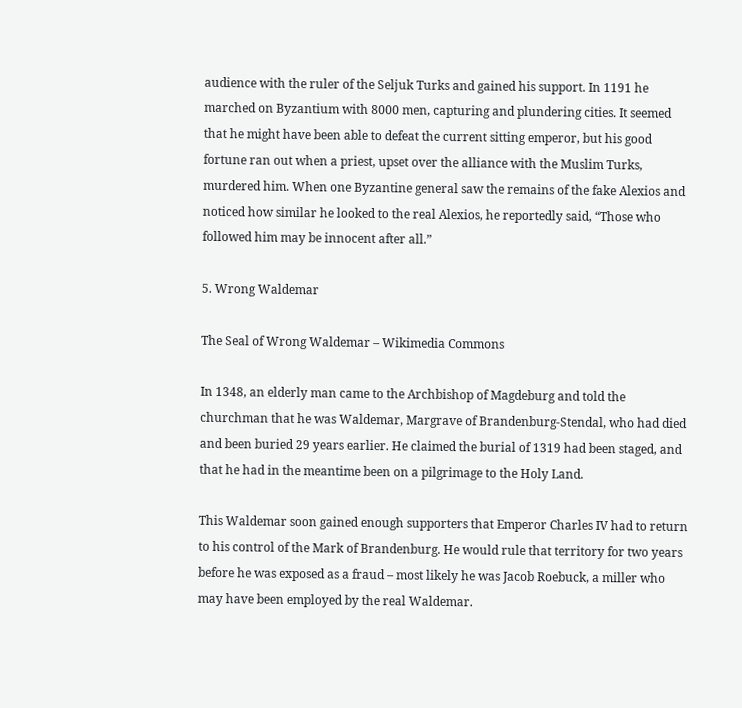audience with the ruler of the Seljuk Turks and gained his support. In 1191 he marched on Byzantium with 8000 men, capturing and plundering cities. It seemed that he might have been able to defeat the current sitting emperor, but his good fortune ran out when a priest, upset over the alliance with the Muslim Turks, murdered him. When one Byzantine general saw the remains of the fake Alexios and noticed how similar he looked to the real Alexios, he reportedly said, “Those who followed him may be innocent after all.”

5. Wrong Waldemar

The Seal of Wrong Waldemar – Wikimedia Commons

In 1348, an elderly man came to the Archbishop of Magdeburg and told the churchman that he was Waldemar, Margrave of Brandenburg-Stendal, who had died and been buried 29 years earlier. He claimed the burial of 1319 had been staged, and that he had in the meantime been on a pilgrimage to the Holy Land.

This Waldemar soon gained enough supporters that Emperor Charles IV had to return to his control of the Mark of Brandenburg. He would rule that territory for two years before he was exposed as a fraud – most likely he was Jacob Roebuck, a miller who may have been employed by the real Waldemar.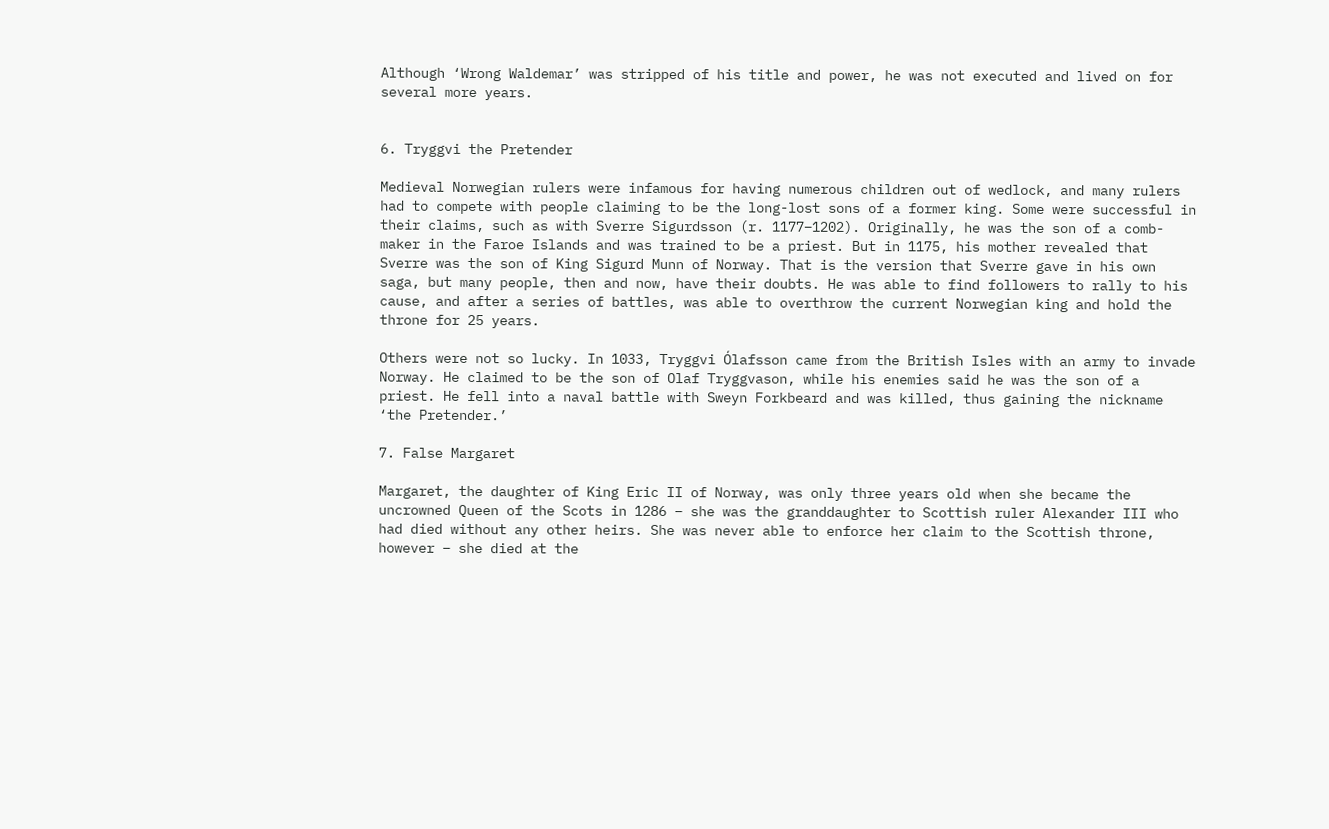Although ‘Wrong Waldemar’ was stripped of his title and power, he was not executed and lived on for several more years.


6. Tryggvi the Pretender

Medieval Norwegian rulers were infamous for having numerous children out of wedlock, and many rulers had to compete with people claiming to be the long-lost sons of a former king. Some were successful in their claims, such as with Sverre Sigurdsson (r. 1177–1202). Originally, he was the son of a comb-maker in the Faroe Islands and was trained to be a priest. But in 1175, his mother revealed that Sverre was the son of King Sigurd Munn of Norway. That is the version that Sverre gave in his own saga, but many people, then and now, have their doubts. He was able to find followers to rally to his cause, and after a series of battles, was able to overthrow the current Norwegian king and hold the throne for 25 years.

Others were not so lucky. In 1033, Tryggvi Ólafsson came from the British Isles with an army to invade Norway. He claimed to be the son of Olaf Tryggvason, while his enemies said he was the son of a priest. He fell into a naval battle with Sweyn Forkbeard and was killed, thus gaining the nickname ‘the Pretender.’

7. False Margaret

Margaret, the daughter of King Eric II of Norway, was only three years old when she became the uncrowned Queen of the Scots in 1286 – she was the granddaughter to Scottish ruler Alexander III who had died without any other heirs. She was never able to enforce her claim to the Scottish throne, however – she died at the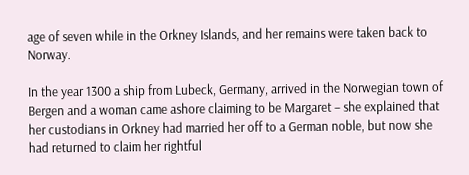age of seven while in the Orkney Islands, and her remains were taken back to Norway.

In the year 1300 a ship from Lubeck, Germany, arrived in the Norwegian town of Bergen and a woman came ashore claiming to be Margaret – she explained that her custodians in Orkney had married her off to a German noble, but now she had returned to claim her rightful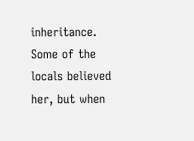inheritance. Some of the locals believed her, but when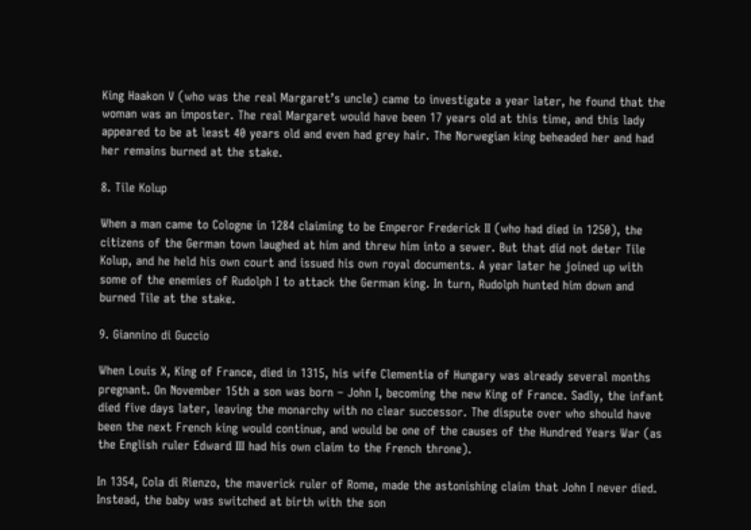King Haakon V (who was the real Margaret’s uncle) came to investigate a year later, he found that the woman was an imposter. The real Margaret would have been 17 years old at this time, and this lady appeared to be at least 40 years old and even had grey hair. The Norwegian king beheaded her and had her remains burned at the stake.

8. Tile Kolup

When a man came to Cologne in 1284 claiming to be Emperor Frederick II (who had died in 1250), the citizens of the German town laughed at him and threw him into a sewer. But that did not deter Tile Kolup, and he held his own court and issued his own royal documents. A year later he joined up with some of the enemies of Rudolph I to attack the German king. In turn, Rudolph hunted him down and burned Tile at the stake.

9. Giannino di Guccio

When Louis X, King of France, died in 1315, his wife Clementia of Hungary was already several months pregnant. On November 15th a son was born – John I, becoming the new King of France. Sadly, the infant died five days later, leaving the monarchy with no clear successor. The dispute over who should have been the next French king would continue, and would be one of the causes of the Hundred Years War (as the English ruler Edward III had his own claim to the French throne).

In 1354, Cola di Rienzo, the maverick ruler of Rome, made the astonishing claim that John I never died. Instead, the baby was switched at birth with the son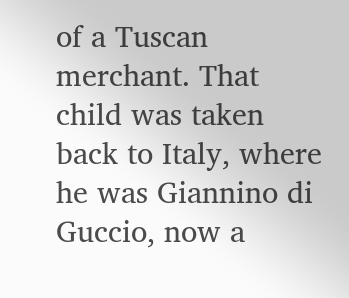of a Tuscan merchant. That child was taken back to Italy, where he was Giannino di Guccio, now a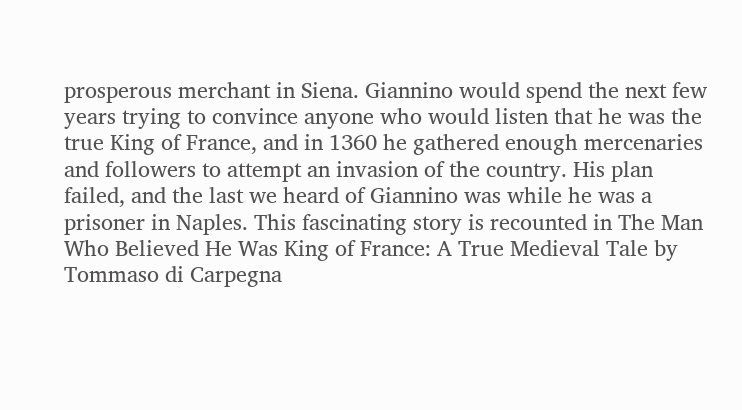prosperous merchant in Siena. Giannino would spend the next few years trying to convince anyone who would listen that he was the true King of France, and in 1360 he gathered enough mercenaries and followers to attempt an invasion of the country. His plan failed, and the last we heard of Giannino was while he was a prisoner in Naples. This fascinating story is recounted in The Man Who Believed He Was King of France: A True Medieval Tale by Tommaso di Carpegna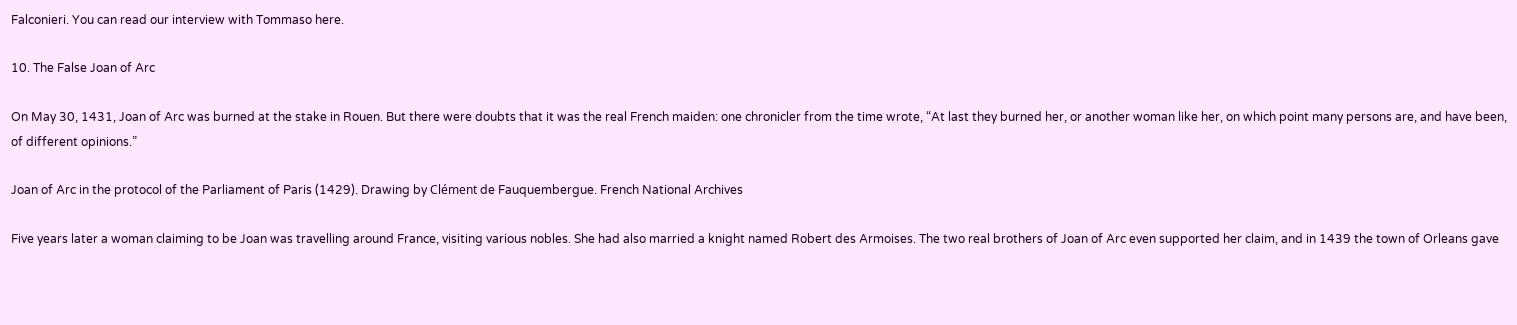Falconieri. You can read our interview with Tommaso here.

10. The False Joan of Arc

On May 30, 1431, Joan of Arc was burned at the stake in Rouen. But there were doubts that it was the real French maiden: one chronicler from the time wrote, “At last they burned her, or another woman like her, on which point many persons are, and have been, of different opinions.”

Joan of Arc in the protocol of the Parliament of Paris (1429). Drawing by Clément de Fauquembergue. French National Archives

Five years later a woman claiming to be Joan was travelling around France, visiting various nobles. She had also married a knight named Robert des Armoises. The two real brothers of Joan of Arc even supported her claim, and in 1439 the town of Orleans gave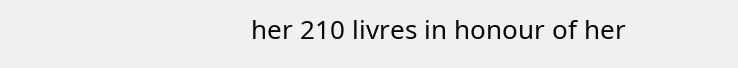her 210 livres in honour of her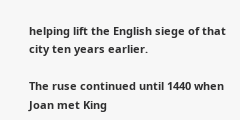helping lift the English siege of that city ten years earlier.

The ruse continued until 1440 when Joan met King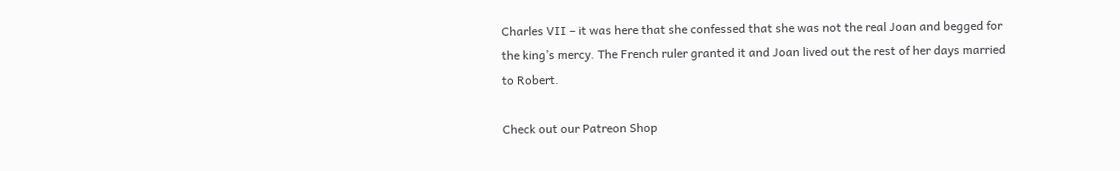Charles VII – it was here that she confessed that she was not the real Joan and begged for the king’s mercy. The French ruler granted it and Joan lived out the rest of her days married to Robert.

Check out our Patreon Shop